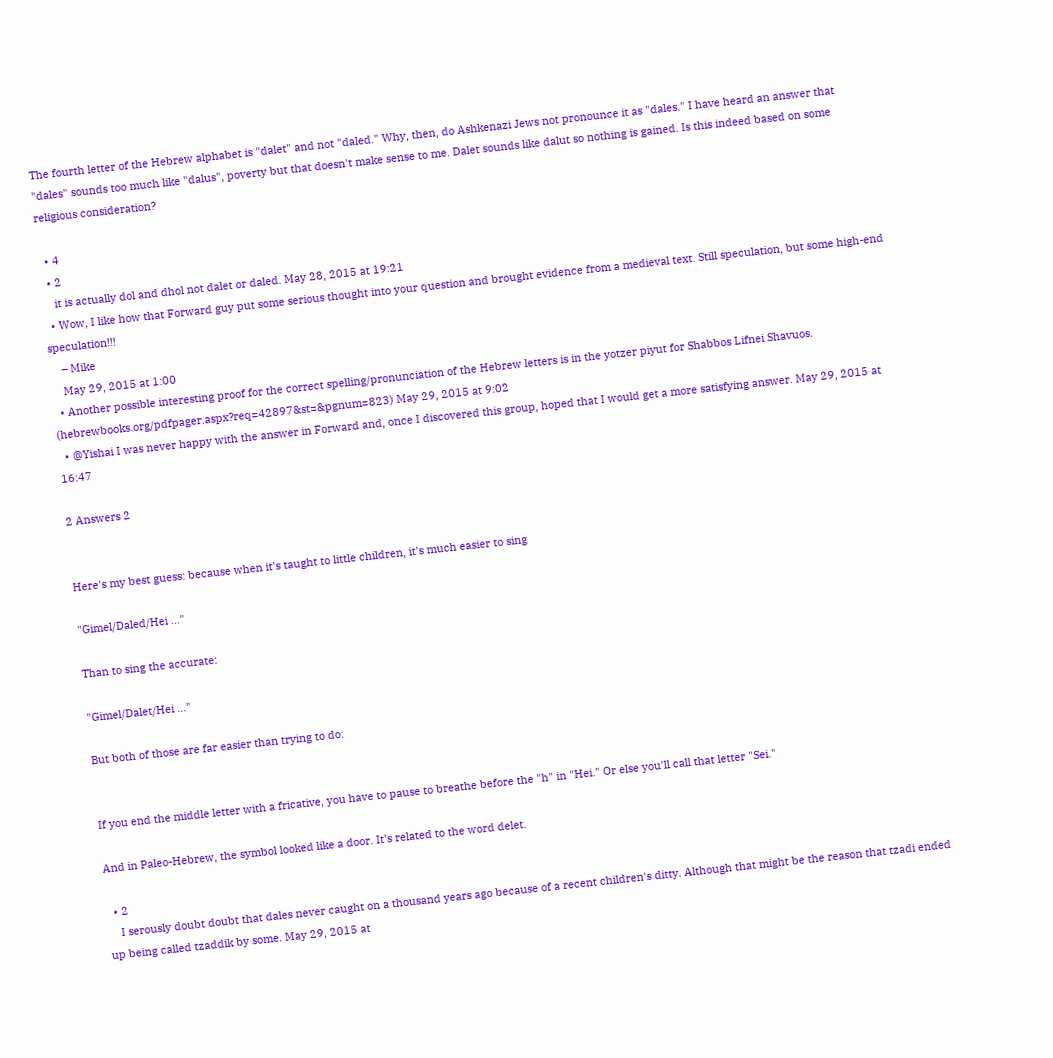The fourth letter of the Hebrew alphabet is "dalet" and not "daled." Why, then, do Ashkenazi Jews not pronounce it as "dales." I have heard an answer that "dales" sounds too much like "dalus", poverty but that doesn't make sense to me. Dalet sounds like dalut so nothing is gained. Is this indeed based on some religious consideration?

  • 4
  • 2
    it is actually dol and dhol not dalet or daled. May 28, 2015 at 19:21
  • Wow, I like how that Forward guy put some serious thought into your question and brought evidence from a medieval text. Still speculation, but some high-end speculation!!!
    – Mike
    May 29, 2015 at 1:00
  • Another possible interesting proof for the correct spelling/pronunciation of the Hebrew letters is in the yotzer piyut for Shabbos Lifnei Shavuos. (hebrewbooks.org/pdfpager.aspx?req=42897&st=&pgnum=823) May 29, 2015 at 9:02
  • @Yishai I was never happy with the answer in Forward and, once I discovered this group, hoped that I would get a more satisfying answer. May 29, 2015 at 16:47

2 Answers 2


Here's my best guess: because when it's taught to little children, it's much easier to sing

"Gimel/Daled/Hei ..."

Than to sing the accurate:

"Gimel/Dalet/Hei ..."

But both of those are far easier than trying to do:


If you end the middle letter with a fricative, you have to pause to breathe before the "h" in "Hei." Or else you'll call that letter "Sei."

And in Paleo-Hebrew, the symbol looked like a door. It's related to the word delet.

  • 2
    I serously doubt doubt that dales never caught on a thousand years ago because of a recent children's ditty. Although that might be the reason that tzadi ended up being called tzaddik by some. May 29, 2015 at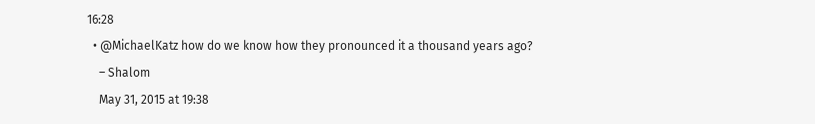16:28
  • @MichaelKatz how do we know how they pronounced it a thousand years ago?
    – Shalom
    May 31, 2015 at 19:38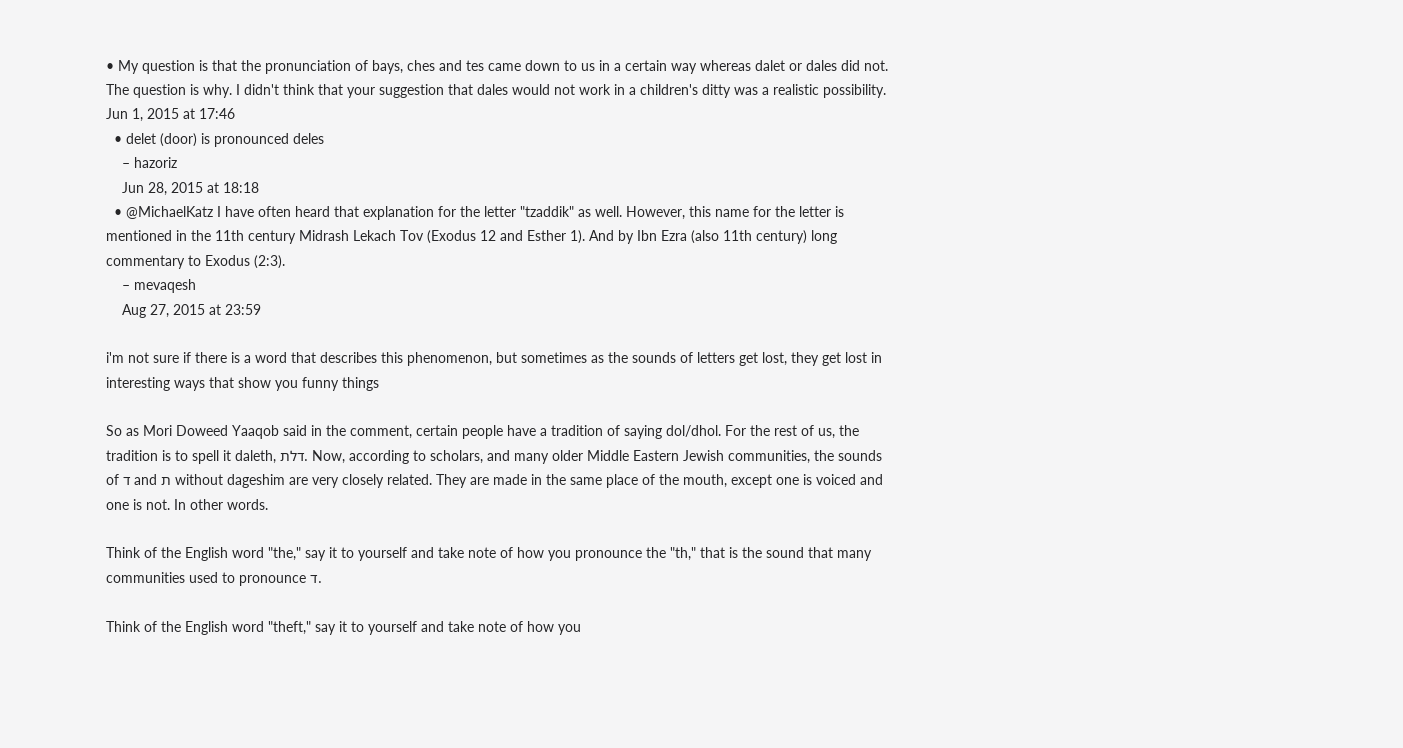• My question is that the pronunciation of bays, ches and tes came down to us in a certain way whereas dalet or dales did not. The question is why. I didn't think that your suggestion that dales would not work in a children's ditty was a realistic possibility. Jun 1, 2015 at 17:46
  • delet (door) is pronounced deles
    – hazoriz
    Jun 28, 2015 at 18:18
  • @MichaelKatz I have often heard that explanation for the letter "tzaddik" as well. However, this name for the letter is mentioned in the 11th century Midrash Lekach Tov (Exodus 12 and Esther 1). And by Ibn Ezra (also 11th century) long commentary to Exodus (2:3).
    – mevaqesh
    Aug 27, 2015 at 23:59

i'm not sure if there is a word that describes this phenomenon, but sometimes as the sounds of letters get lost, they get lost in interesting ways that show you funny things

So as Mori Doweed Yaaqob said in the comment, certain people have a tradition of saying dol/dhol. For the rest of us, the tradition is to spell it daleth, דלת. Now, according to scholars, and many older Middle Eastern Jewish communities, the sounds of ד and ת without dageshim are very closely related. They are made in the same place of the mouth, except one is voiced and one is not. In other words.

Think of the English word "the," say it to yourself and take note of how you pronounce the "th," that is the sound that many communities used to pronounce ד.

Think of the English word "theft," say it to yourself and take note of how you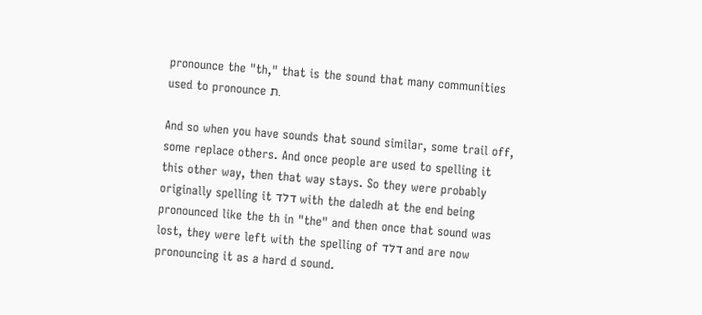pronounce the "th," that is the sound that many communities used to pronounce ת.

And so when you have sounds that sound similar, some trail off, some replace others. And once people are used to spelling it this other way, then that way stays. So they were probably originally spelling it דלד with the daledh at the end being pronounced like the th in "the" and then once that sound was lost, they were left with the spelling of דלד and are now pronouncing it as a hard d sound.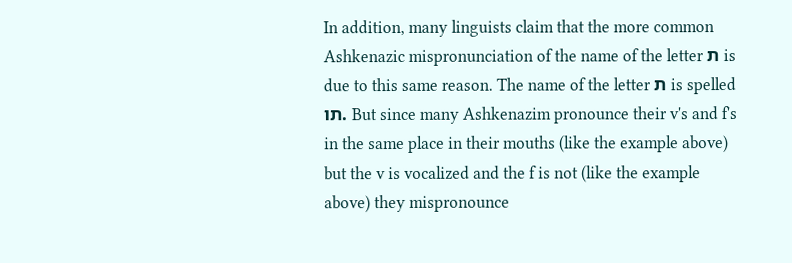In addition, many linguists claim that the more common Ashkenazic mispronunciation of the name of the letter ת is due to this same reason. The name of the letter ת is spelled תו. But since many Ashkenazim pronounce their v's and f's in the same place in their mouths (like the example above) but the v is vocalized and the f is not (like the example above) they mispronounce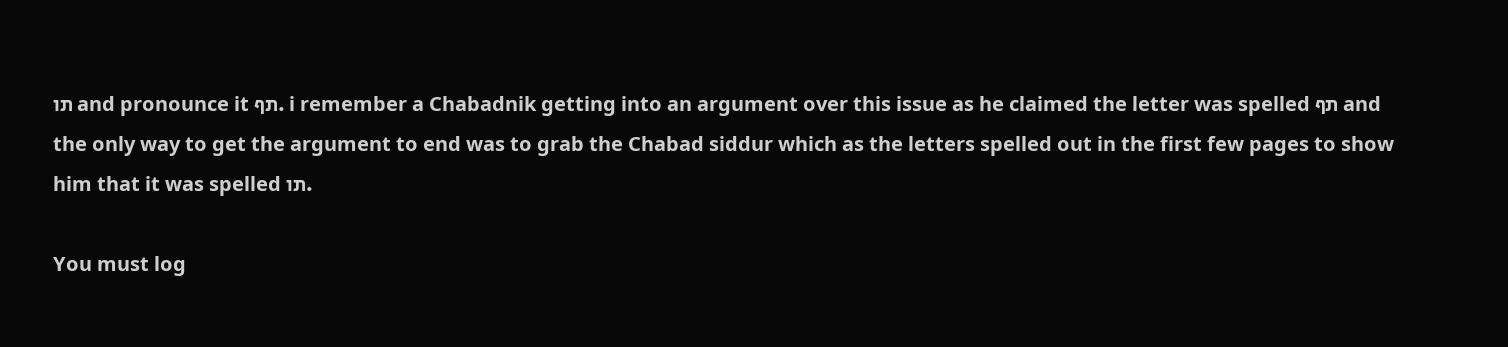תו and pronounce it תף. i remember a Chabadnik getting into an argument over this issue as he claimed the letter was spelled תף and the only way to get the argument to end was to grab the Chabad siddur which as the letters spelled out in the first few pages to show him that it was spelled תו.

You must log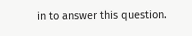in to answer this question.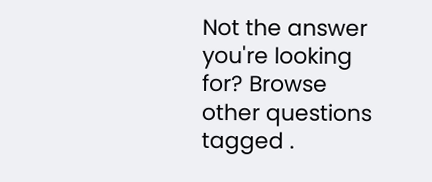Not the answer you're looking for? Browse other questions tagged .